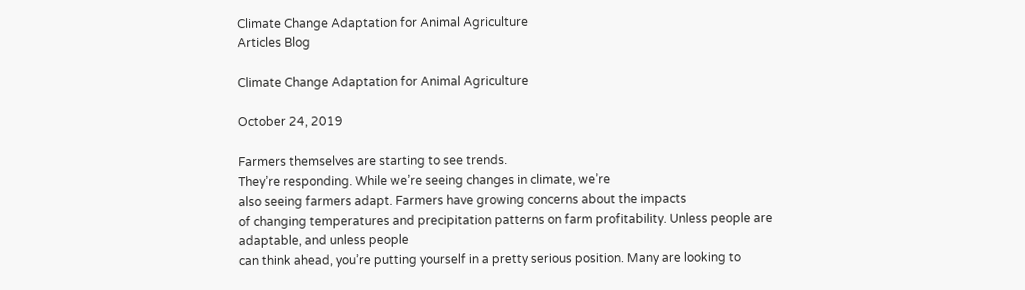Climate Change Adaptation for Animal Agriculture
Articles Blog

Climate Change Adaptation for Animal Agriculture

October 24, 2019

Farmers themselves are starting to see trends.
They’re responding. While we’re seeing changes in climate, we’re
also seeing farmers adapt. Farmers have growing concerns about the impacts
of changing temperatures and precipitation patterns on farm profitability. Unless people are adaptable, and unless people
can think ahead, you’re putting yourself in a pretty serious position. Many are looking to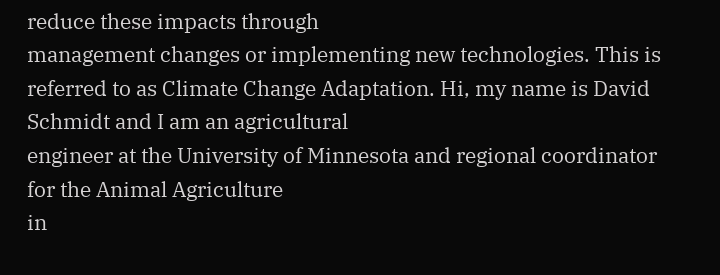reduce these impacts through
management changes or implementing new technologies. This is referred to as Climate Change Adaptation. Hi, my name is David Schmidt and I am an agricultural
engineer at the University of Minnesota and regional coordinator for the Animal Agriculture
in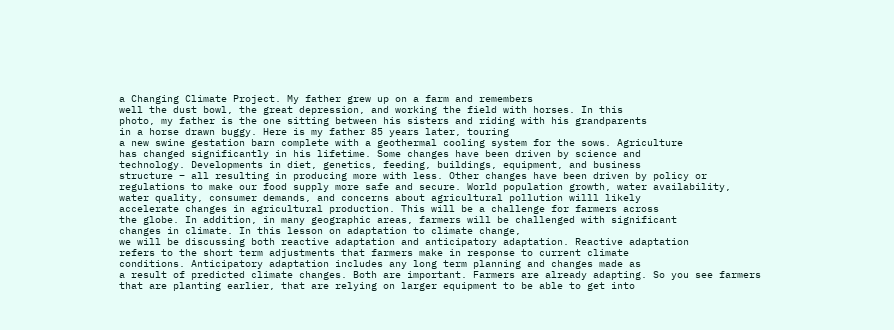a Changing Climate Project. My father grew up on a farm and remembers
well the dust bowl, the great depression, and working the field with horses. In this
photo, my father is the one sitting between his sisters and riding with his grandparents
in a horse drawn buggy. Here is my father 85 years later, touring
a new swine gestation barn complete with a geothermal cooling system for the sows. Agriculture
has changed significantly in his lifetime. Some changes have been driven by science and
technology. Developments in diet, genetics, feeding, buildings, equipment, and business
structure – all resulting in producing more with less. Other changes have been driven by policy or
regulations to make our food supply more safe and secure. World population growth, water availability,
water quality, consumer demands, and concerns about agricultural pollution willl likely
accelerate changes in agricultural production. This will be a challenge for farmers across
the globe. In addition, in many geographic areas, farmers will be challenged with significant
changes in climate. In this lesson on adaptation to climate change,
we will be discussing both reactive adaptation and anticipatory adaptation. Reactive adaptation
refers to the short term adjustments that farmers make in response to current climate
conditions. Anticipatory adaptation includes any long term planning and changes made as
a result of predicted climate changes. Both are important. Farmers are already adapting. So you see farmers
that are planting earlier, that are relying on larger equipment to be able to get into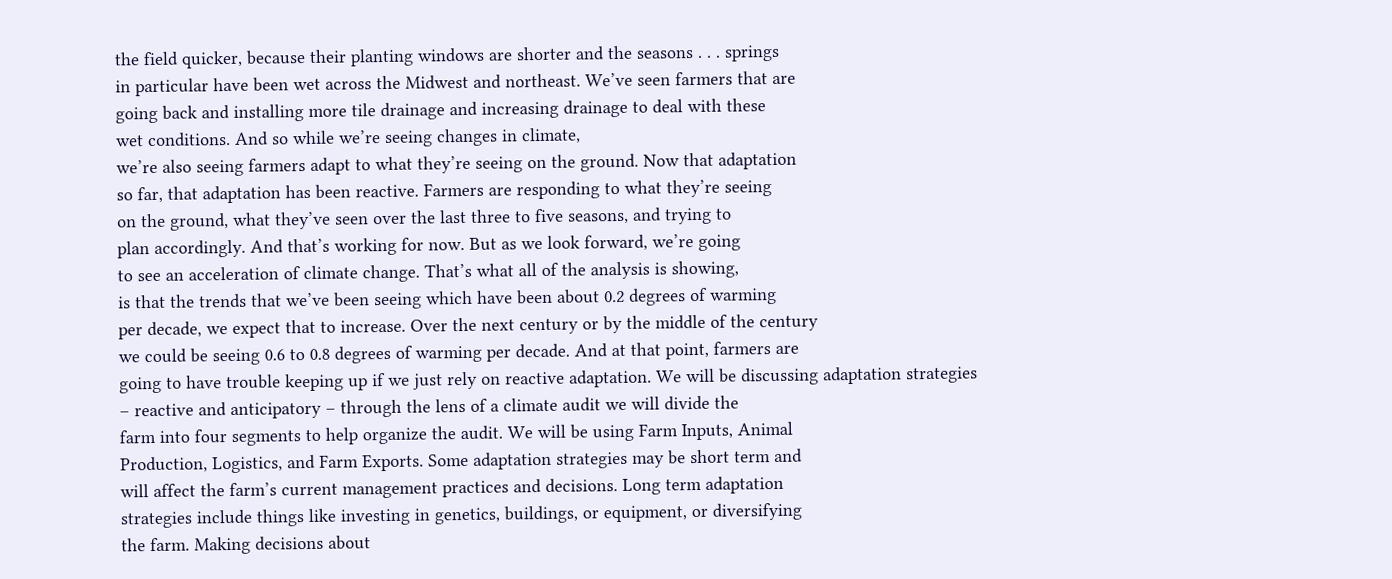the field quicker, because their planting windows are shorter and the seasons . . . springs
in particular have been wet across the Midwest and northeast. We’ve seen farmers that are
going back and installing more tile drainage and increasing drainage to deal with these
wet conditions. And so while we’re seeing changes in climate,
we’re also seeing farmers adapt to what they’re seeing on the ground. Now that adaptation
so far, that adaptation has been reactive. Farmers are responding to what they’re seeing
on the ground, what they’ve seen over the last three to five seasons, and trying to
plan accordingly. And that’s working for now. But as we look forward, we’re going
to see an acceleration of climate change. That’s what all of the analysis is showing,
is that the trends that we’ve been seeing which have been about 0.2 degrees of warming
per decade, we expect that to increase. Over the next century or by the middle of the century
we could be seeing 0.6 to 0.8 degrees of warming per decade. And at that point, farmers are
going to have trouble keeping up if we just rely on reactive adaptation. We will be discussing adaptation strategies
– reactive and anticipatory – through the lens of a climate audit we will divide the
farm into four segments to help organize the audit. We will be using Farm Inputs, Animal
Production, Logistics, and Farm Exports. Some adaptation strategies may be short term and
will affect the farm’s current management practices and decisions. Long term adaptation
strategies include things like investing in genetics, buildings, or equipment, or diversifying
the farm. Making decisions about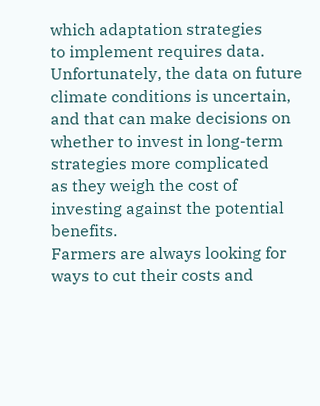which adaptation strategies
to implement requires data. Unfortunately, the data on future climate conditions is uncertain,
and that can make decisions on whether to invest in long-term strategies more complicated
as they weigh the cost of investing against the potential benefits.
Farmers are always looking for ways to cut their costs and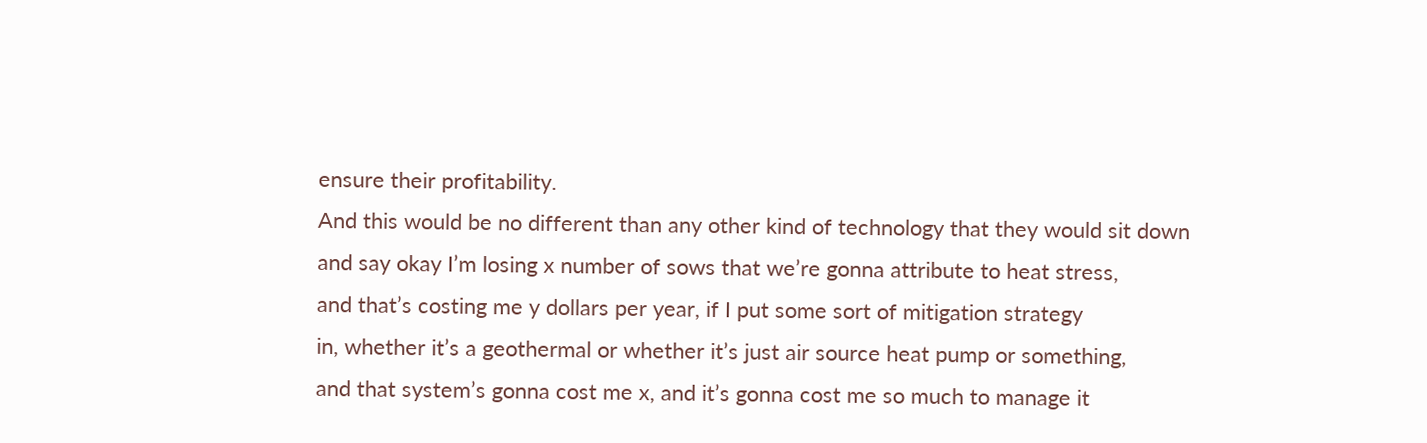ensure their profitability.
And this would be no different than any other kind of technology that they would sit down
and say okay I’m losing x number of sows that we’re gonna attribute to heat stress,
and that’s costing me y dollars per year, if I put some sort of mitigation strategy
in, whether it’s a geothermal or whether it’s just air source heat pump or something,
and that system’s gonna cost me x, and it’s gonna cost me so much to manage it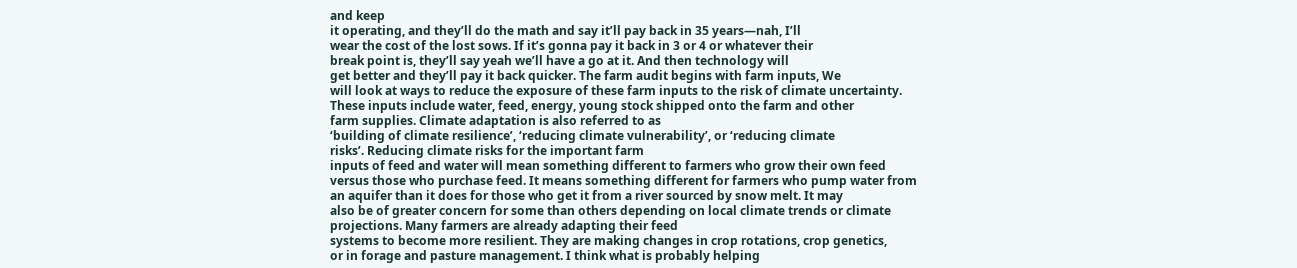and keep
it operating, and they’ll do the math and say it’ll pay back in 35 years—nah, I’ll
wear the cost of the lost sows. If it’s gonna pay it back in 3 or 4 or whatever their
break point is, they’ll say yeah we’ll have a go at it. And then technology will
get better and they’ll pay it back quicker. The farm audit begins with farm inputs, We
will look at ways to reduce the exposure of these farm inputs to the risk of climate uncertainty.
These inputs include water, feed, energy, young stock shipped onto the farm and other
farm supplies. Climate adaptation is also referred to as
‘building of climate resilience’, ‘reducing climate vulnerability’, or ‘reducing climate
risks’. Reducing climate risks for the important farm
inputs of feed and water will mean something different to farmers who grow their own feed
versus those who purchase feed. It means something different for farmers who pump water from
an aquifer than it does for those who get it from a river sourced by snow melt. It may
also be of greater concern for some than others depending on local climate trends or climate
projections. Many farmers are already adapting their feed
systems to become more resilient. They are making changes in crop rotations, crop genetics,
or in forage and pasture management. I think what is probably helping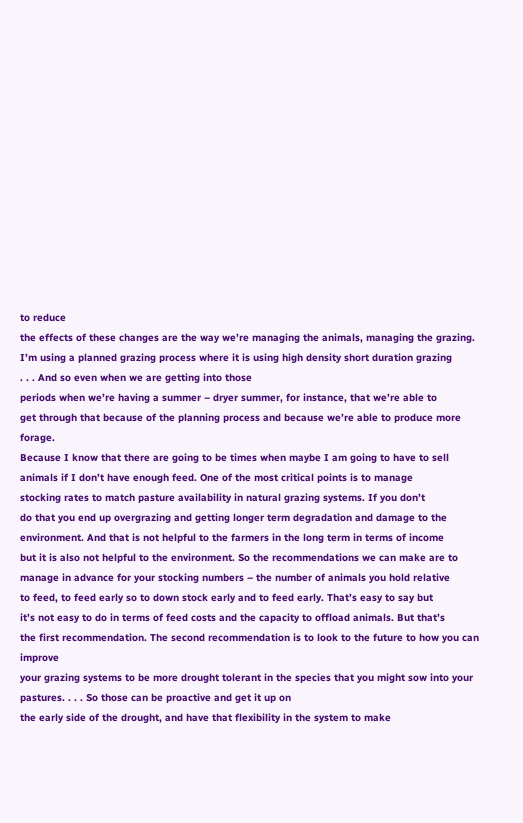to reduce
the effects of these changes are the way we’re managing the animals, managing the grazing.
I’m using a planned grazing process where it is using high density short duration grazing
. . . And so even when we are getting into those
periods when we’re having a summer – dryer summer, for instance, that we’re able to
get through that because of the planning process and because we’re able to produce more forage.
Because I know that there are going to be times when maybe I am going to have to sell
animals if I don’t have enough feed. One of the most critical points is to manage
stocking rates to match pasture availability in natural grazing systems. If you don’t
do that you end up overgrazing and getting longer term degradation and damage to the
environment. And that is not helpful to the farmers in the long term in terms of income
but it is also not helpful to the environment. So the recommendations we can make are to
manage in advance for your stocking numbers – the number of animals you hold relative
to feed, to feed early so to down stock early and to feed early. That’s easy to say but
it’s not easy to do in terms of feed costs and the capacity to offload animals. But that’s
the first recommendation. The second recommendation is to look to the future to how you can improve
your grazing systems to be more drought tolerant in the species that you might sow into your
pastures. . . . So those can be proactive and get it up on
the early side of the drought, and have that flexibility in the system to make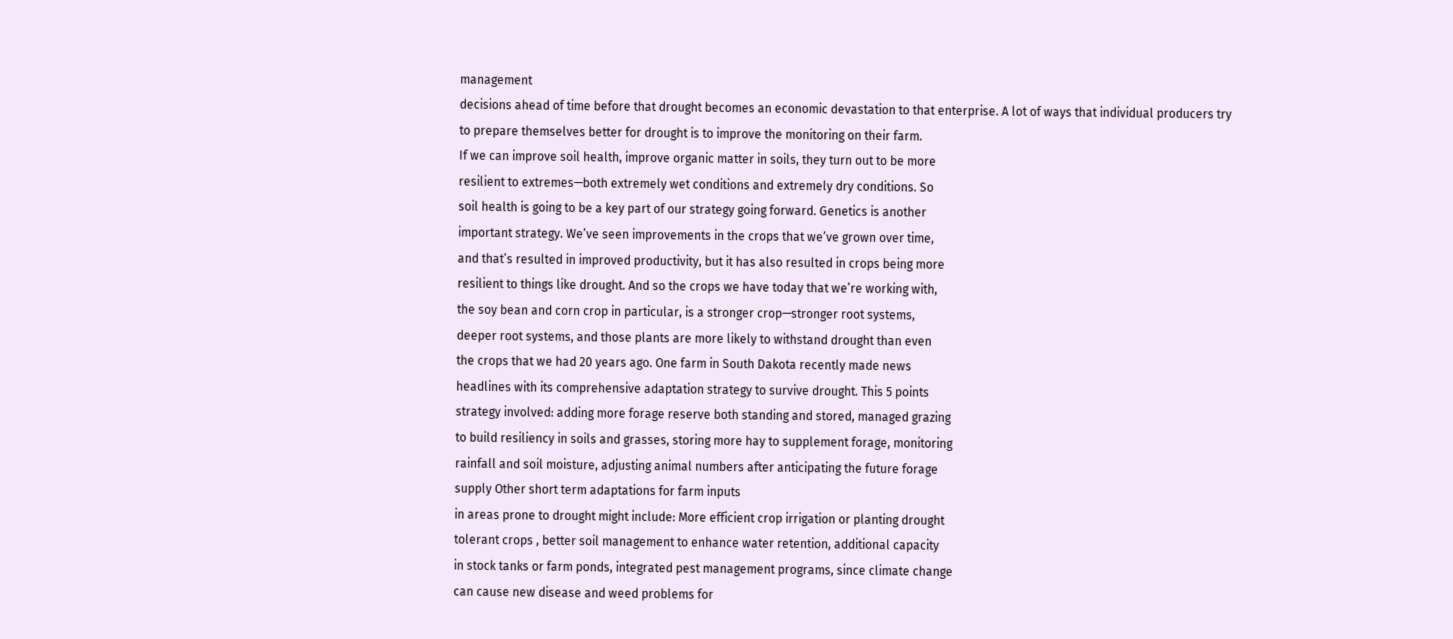management
decisions ahead of time before that drought becomes an economic devastation to that enterprise. A lot of ways that individual producers try
to prepare themselves better for drought is to improve the monitoring on their farm.
If we can improve soil health, improve organic matter in soils, they turn out to be more
resilient to extremes—both extremely wet conditions and extremely dry conditions. So
soil health is going to be a key part of our strategy going forward. Genetics is another
important strategy. We’ve seen improvements in the crops that we’ve grown over time,
and that’s resulted in improved productivity, but it has also resulted in crops being more
resilient to things like drought. And so the crops we have today that we’re working with,
the soy bean and corn crop in particular, is a stronger crop—stronger root systems,
deeper root systems, and those plants are more likely to withstand drought than even
the crops that we had 20 years ago. One farm in South Dakota recently made news
headlines with its comprehensive adaptation strategy to survive drought. This 5 points
strategy involved: adding more forage reserve both standing and stored, managed grazing
to build resiliency in soils and grasses, storing more hay to supplement forage, monitoring
rainfall and soil moisture, adjusting animal numbers after anticipating the future forage
supply Other short term adaptations for farm inputs
in areas prone to drought might include: More efficient crop irrigation or planting drought
tolerant crops , better soil management to enhance water retention, additional capacity
in stock tanks or farm ponds, integrated pest management programs, since climate change
can cause new disease and weed problems for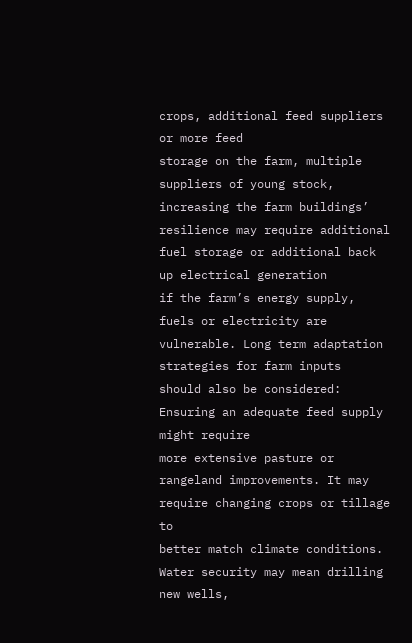crops, additional feed suppliers or more feed
storage on the farm, multiple suppliers of young stock, increasing the farm buildings’
resilience may require additional fuel storage or additional back up electrical generation
if the farm’s energy supply, fuels or electricity are vulnerable. Long term adaptation strategies for farm inputs
should also be considered: Ensuring an adequate feed supply might require
more extensive pasture or rangeland improvements. It may require changing crops or tillage to
better match climate conditions. Water security may mean drilling new wells,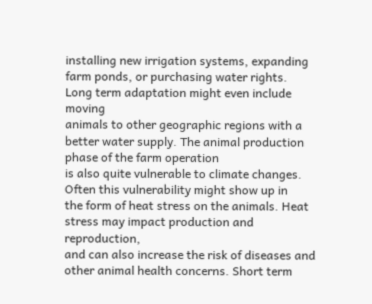installing new irrigation systems, expanding farm ponds, or purchasing water rights. Long term adaptation might even include moving
animals to other geographic regions with a better water supply. The animal production phase of the farm operation
is also quite vulnerable to climate changes. Often this vulnerability might show up in
the form of heat stress on the animals. Heat stress may impact production and reproduction,
and can also increase the risk of diseases and other animal health concerns. Short term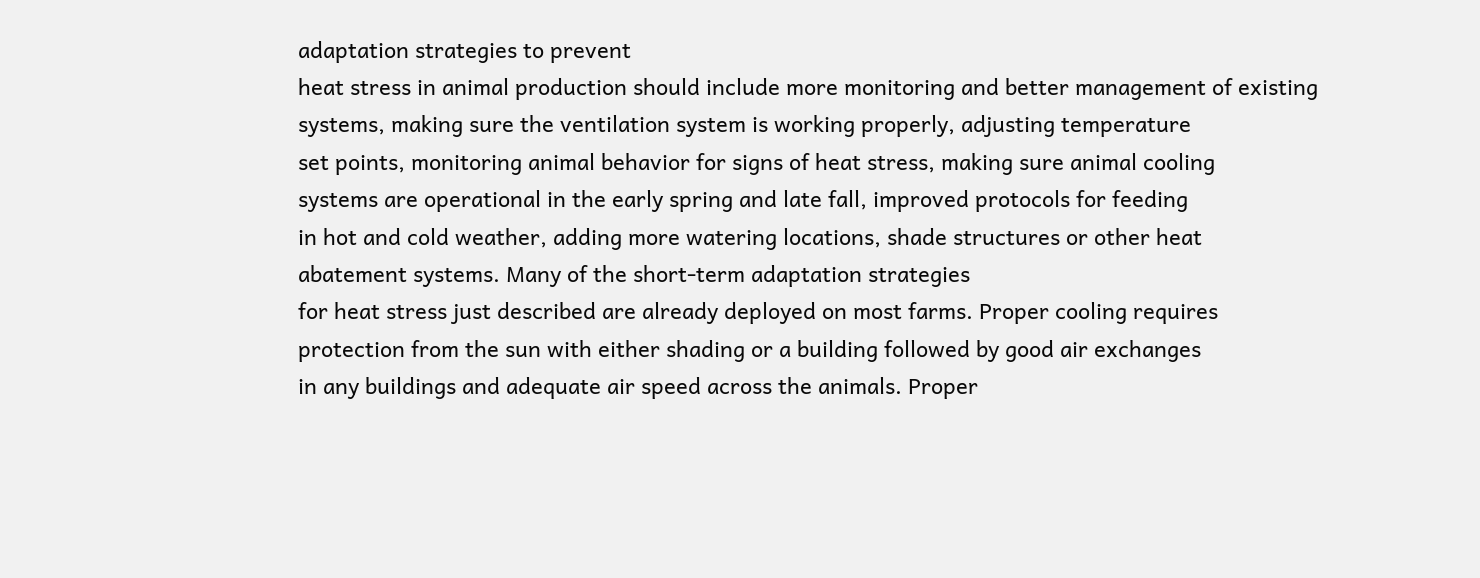adaptation strategies to prevent
heat stress in animal production should include more monitoring and better management of existing
systems, making sure the ventilation system is working properly, adjusting temperature
set points, monitoring animal behavior for signs of heat stress, making sure animal cooling
systems are operational in the early spring and late fall, improved protocols for feeding
in hot and cold weather, adding more watering locations, shade structures or other heat
abatement systems. Many of the short-term adaptation strategies
for heat stress just described are already deployed on most farms. Proper cooling requires
protection from the sun with either shading or a building followed by good air exchanges
in any buildings and adequate air speed across the animals. Proper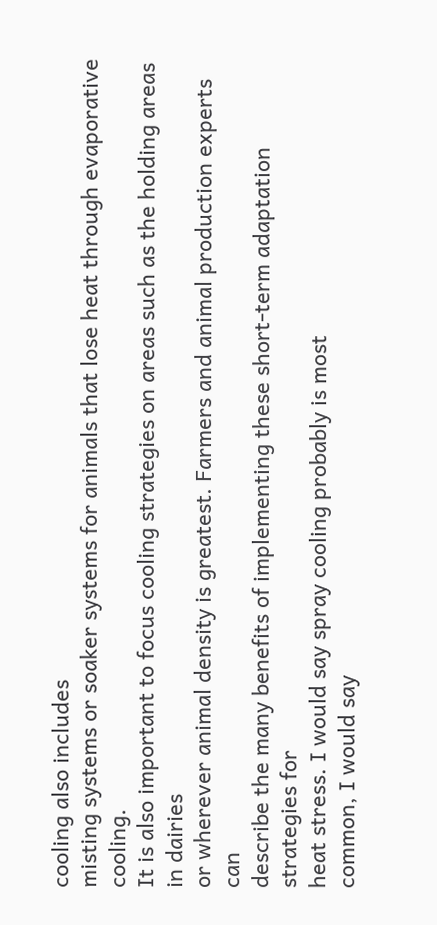cooling also includes
misting systems or soaker systems for animals that lose heat through evaporative cooling.
It is also important to focus cooling strategies on areas such as the holding areas in dairies
or wherever animal density is greatest. Farmers and animal production experts can
describe the many benefits of implementing these short-term adaptation strategies for
heat stress. I would say spray cooling probably is most
common, I would say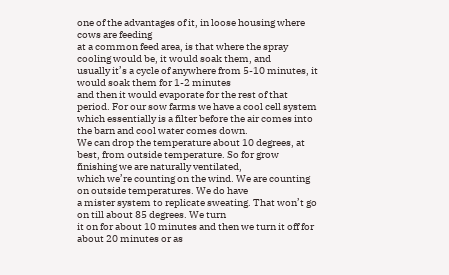one of the advantages of it, in loose housing where cows are feeding
at a common feed area, is that where the spray cooling would be, it would soak them, and
usually it’s a cycle of anywhere from 5-10 minutes, it would soak them for 1-2 minutes
and then it would evaporate for the rest of that period. For our sow farms we have a cool cell system
which essentially is a filter before the air comes into the barn and cool water comes down.
We can drop the temperature about 10 degrees, at best, from outside temperature. So for grow finishing we are naturally ventilated,
which we’re counting on the wind. We are counting on outside temperatures. We do have
a mister system to replicate sweating. That won’t go on till about 85 degrees. We turn
it on for about 10 minutes and then we turn it off for about 20 minutes or as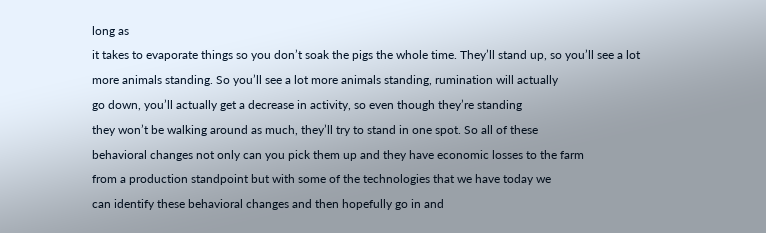long as
it takes to evaporate things so you don’t soak the pigs the whole time. They’ll stand up, so you’ll see a lot
more animals standing. So you’ll see a lot more animals standing, rumination will actually
go down, you’ll actually get a decrease in activity, so even though they’re standing
they won’t be walking around as much, they’ll try to stand in one spot. So all of these
behavioral changes not only can you pick them up and they have economic losses to the farm
from a production standpoint but with some of the technologies that we have today we
can identify these behavioral changes and then hopefully go in and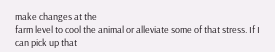make changes at the
farm level to cool the animal or alleviate some of that stress. If I can pick up that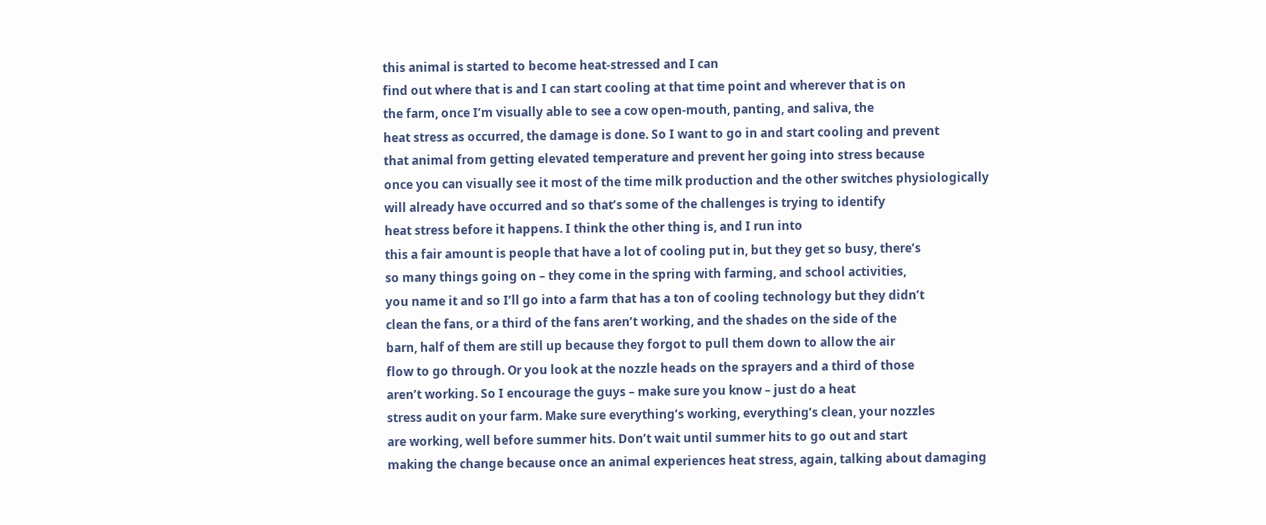this animal is started to become heat-stressed and I can
find out where that is and I can start cooling at that time point and wherever that is on
the farm, once I’m visually able to see a cow open-mouth, panting, and saliva, the
heat stress as occurred, the damage is done. So I want to go in and start cooling and prevent
that animal from getting elevated temperature and prevent her going into stress because
once you can visually see it most of the time milk production and the other switches physiologically
will already have occurred and so that’s some of the challenges is trying to identify
heat stress before it happens. I think the other thing is, and I run into
this a fair amount is people that have a lot of cooling put in, but they get so busy, there’s
so many things going on – they come in the spring with farming, and school activities,
you name it and so I’ll go into a farm that has a ton of cooling technology but they didn’t
clean the fans, or a third of the fans aren’t working, and the shades on the side of the
barn, half of them are still up because they forgot to pull them down to allow the air
flow to go through. Or you look at the nozzle heads on the sprayers and a third of those
aren’t working. So I encourage the guys – make sure you know – just do a heat
stress audit on your farm. Make sure everything’s working, everything’s clean, your nozzles
are working, well before summer hits. Don’t wait until summer hits to go out and start
making the change because once an animal experiences heat stress, again, talking about damaging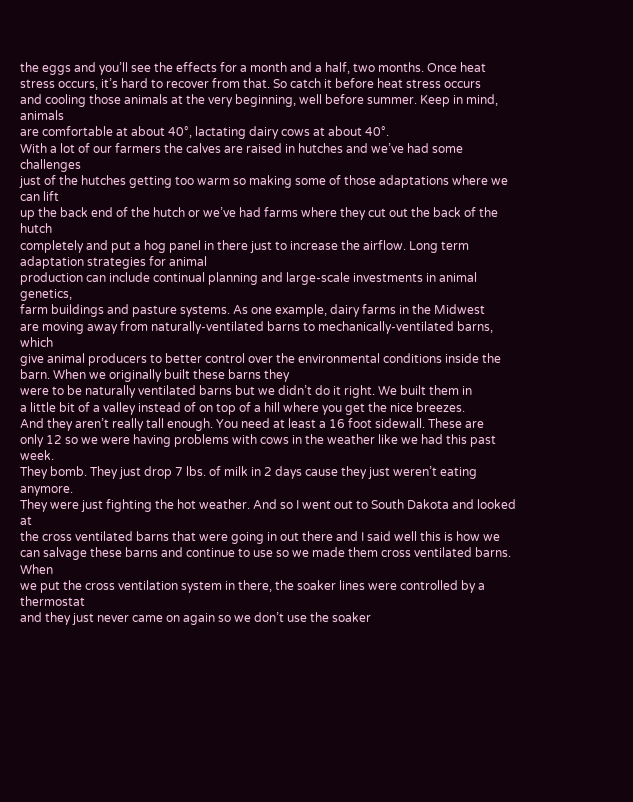the eggs and you’ll see the effects for a month and a half, two months. Once heat
stress occurs, it’s hard to recover from that. So catch it before heat stress occurs
and cooling those animals at the very beginning, well before summer. Keep in mind, animals
are comfortable at about 40°, lactating dairy cows at about 40°.
With a lot of our farmers the calves are raised in hutches and we’ve had some challenges
just of the hutches getting too warm so making some of those adaptations where we can lift
up the back end of the hutch or we’ve had farms where they cut out the back of the hutch
completely and put a hog panel in there just to increase the airflow. Long term adaptation strategies for animal
production can include continual planning and large-scale investments in animal genetics,
farm buildings and pasture systems. As one example, dairy farms in the Midwest
are moving away from naturally-ventilated barns to mechanically-ventilated barns, which
give animal producers to better control over the environmental conditions inside the barn. When we originally built these barns they
were to be naturally ventilated barns but we didn’t do it right. We built them in
a little bit of a valley instead of on top of a hill where you get the nice breezes.
And they aren’t really tall enough. You need at least a 16 foot sidewall. These are
only 12 so we were having problems with cows in the weather like we had this past week.
They bomb. They just drop 7 lbs. of milk in 2 days cause they just weren’t eating anymore.
They were just fighting the hot weather. And so I went out to South Dakota and looked at
the cross ventilated barns that were going in out there and I said well this is how we
can salvage these barns and continue to use so we made them cross ventilated barns. When
we put the cross ventilation system in there, the soaker lines were controlled by a thermostat
and they just never came on again so we don’t use the soaker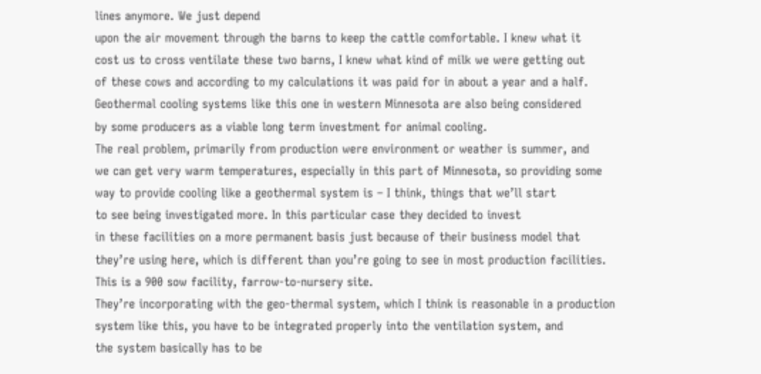lines anymore. We just depend
upon the air movement through the barns to keep the cattle comfortable. I knew what it
cost us to cross ventilate these two barns, I knew what kind of milk we were getting out
of these cows and according to my calculations it was paid for in about a year and a half.
Geothermal cooling systems like this one in western Minnesota are also being considered
by some producers as a viable long term investment for animal cooling.
The real problem, primarily from production were environment or weather is summer, and
we can get very warm temperatures, especially in this part of Minnesota, so providing some
way to provide cooling like a geothermal system is – I think, things that we’ll start
to see being investigated more. In this particular case they decided to invest
in these facilities on a more permanent basis just because of their business model that
they’re using here, which is different than you’re going to see in most production facilities.
This is a 900 sow facility, farrow-to-nursery site.
They’re incorporating with the geo-thermal system, which I think is reasonable in a production
system like this, you have to be integrated properly into the ventilation system, and
the system basically has to be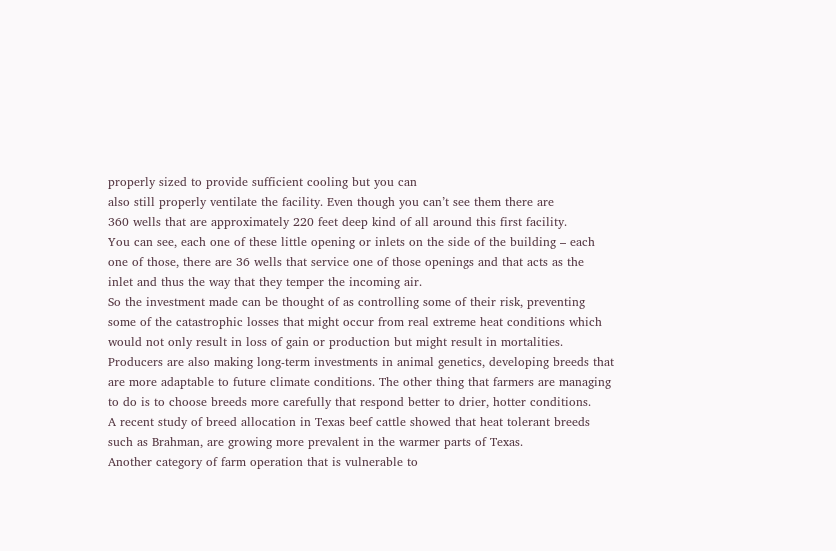properly sized to provide sufficient cooling but you can
also still properly ventilate the facility. Even though you can’t see them there are
360 wells that are approximately 220 feet deep kind of all around this first facility.
You can see, each one of these little opening or inlets on the side of the building – each
one of those, there are 36 wells that service one of those openings and that acts as the
inlet and thus the way that they temper the incoming air.
So the investment made can be thought of as controlling some of their risk, preventing
some of the catastrophic losses that might occur from real extreme heat conditions which
would not only result in loss of gain or production but might result in mortalities.
Producers are also making long-term investments in animal genetics, developing breeds that
are more adaptable to future climate conditions. The other thing that farmers are managing
to do is to choose breeds more carefully that respond better to drier, hotter conditions.
A recent study of breed allocation in Texas beef cattle showed that heat tolerant breeds
such as Brahman, are growing more prevalent in the warmer parts of Texas.
Another category of farm operation that is vulnerable to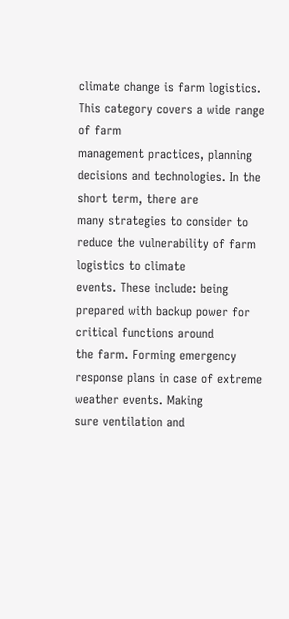climate change is farm logistics. This category covers a wide range of farm
management practices, planning decisions and technologies. In the short term, there are
many strategies to consider to reduce the vulnerability of farm logistics to climate
events. These include: being prepared with backup power for critical functions around
the farm. Forming emergency response plans in case of extreme weather events. Making
sure ventilation and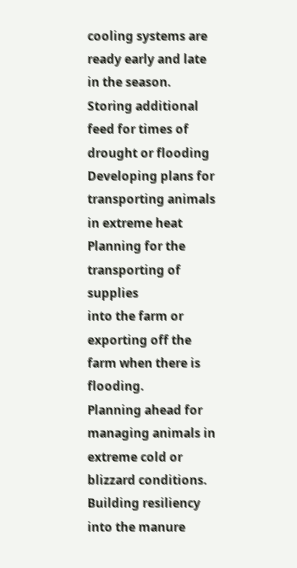cooling systems are ready early and late in the season. Storing additional
feed for times of drought or flooding Developing plans for transporting animals
in extreme heat Planning for the transporting of supplies
into the farm or exporting off the farm when there is flooding.
Planning ahead for managing animals in extreme cold or blizzard conditions.
Building resiliency into the manure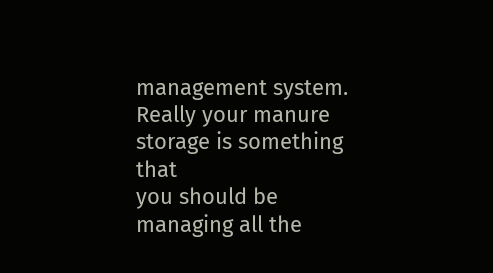management system. Really your manure storage is something that
you should be managing all the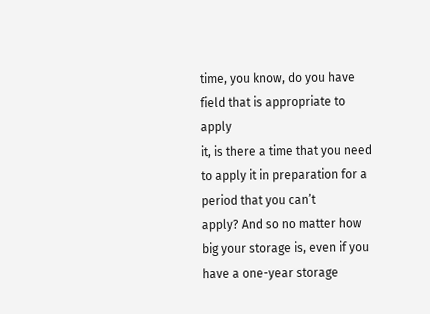time, you know, do you have field that is appropriate to apply
it, is there a time that you need to apply it in preparation for a period that you can’t
apply? And so no matter how big your storage is, even if you have a one-year storage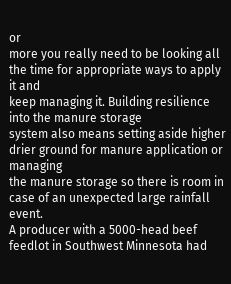or
more you really need to be looking all the time for appropriate ways to apply it and
keep managing it. Building resilience into the manure storage
system also means setting aside higher drier ground for manure application or managing
the manure storage so there is room in case of an unexpected large rainfall event.
A producer with a 5000-head beef feedlot in Southwest Minnesota had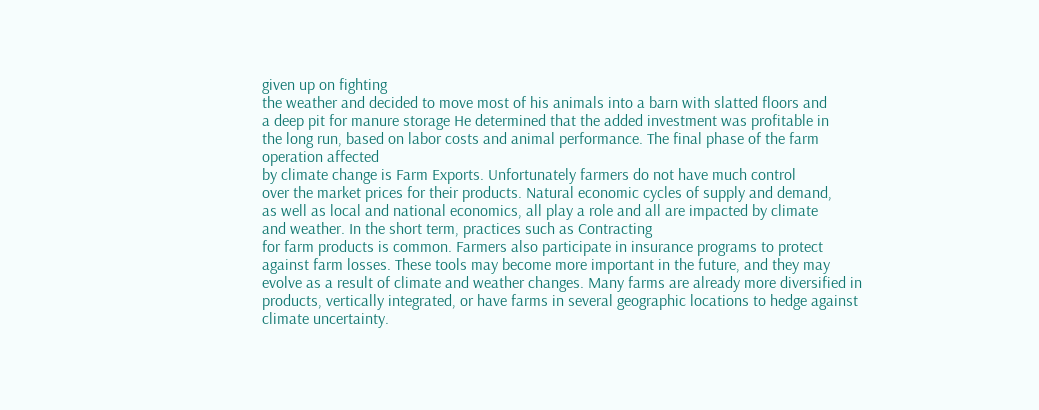given up on fighting
the weather and decided to move most of his animals into a barn with slatted floors and
a deep pit for manure storage He determined that the added investment was profitable in
the long run, based on labor costs and animal performance. The final phase of the farm operation affected
by climate change is Farm Exports. Unfortunately farmers do not have much control
over the market prices for their products. Natural economic cycles of supply and demand,
as well as local and national economics, all play a role and all are impacted by climate
and weather. In the short term, practices such as Contracting
for farm products is common. Farmers also participate in insurance programs to protect
against farm losses. These tools may become more important in the future, and they may
evolve as a result of climate and weather changes. Many farms are already more diversified in
products, vertically integrated, or have farms in several geographic locations to hedge against
climate uncertainty.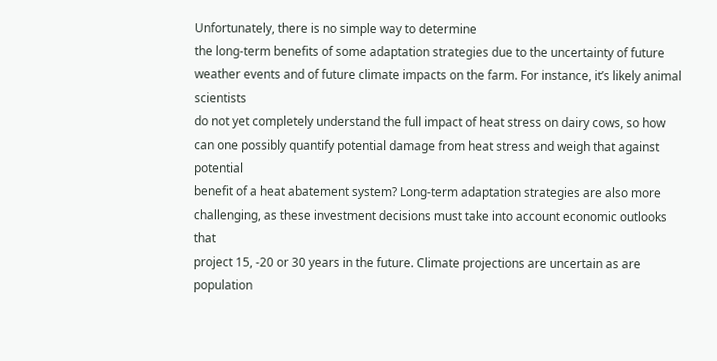Unfortunately, there is no simple way to determine
the long-term benefits of some adaptation strategies due to the uncertainty of future
weather events and of future climate impacts on the farm. For instance, it’s likely animal scientists
do not yet completely understand the full impact of heat stress on dairy cows, so how
can one possibly quantify potential damage from heat stress and weigh that against potential
benefit of a heat abatement system? Long-term adaptation strategies are also more
challenging, as these investment decisions must take into account economic outlooks that
project 15, -20 or 30 years in the future. Climate projections are uncertain as are population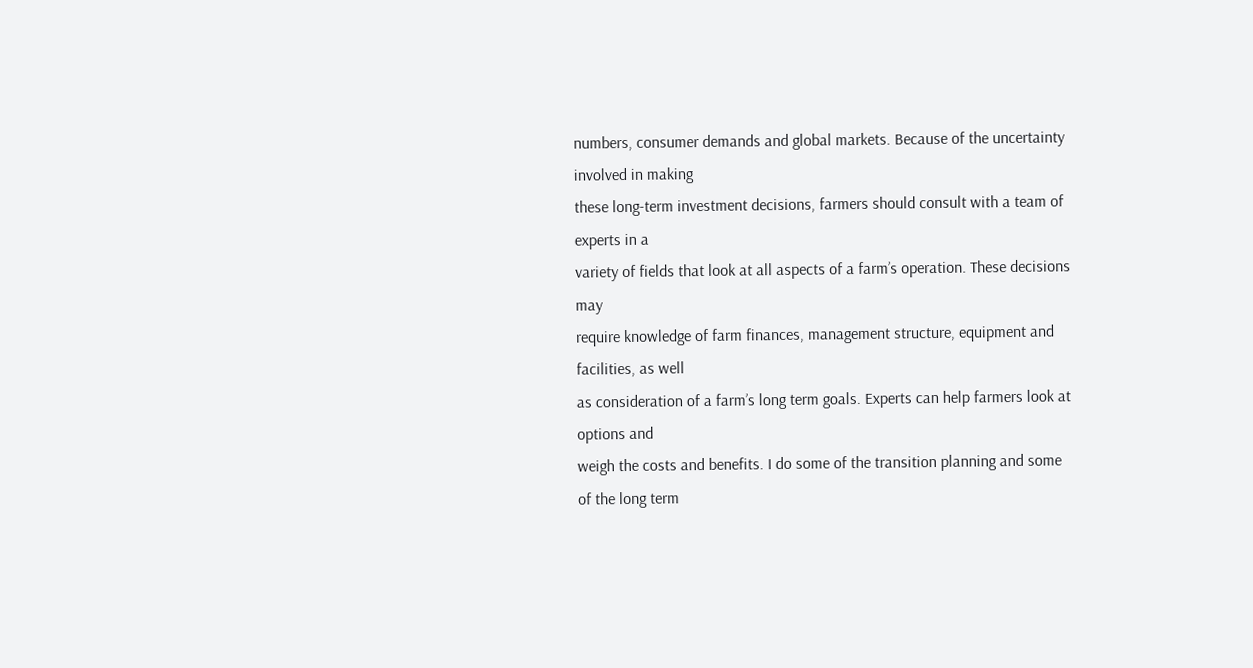numbers, consumer demands and global markets. Because of the uncertainty involved in making
these long-term investment decisions, farmers should consult with a team of experts in a
variety of fields that look at all aspects of a farm’s operation. These decisions may
require knowledge of farm finances, management structure, equipment and facilities, as well
as consideration of a farm’s long term goals. Experts can help farmers look at options and
weigh the costs and benefits. I do some of the transition planning and some
of the long term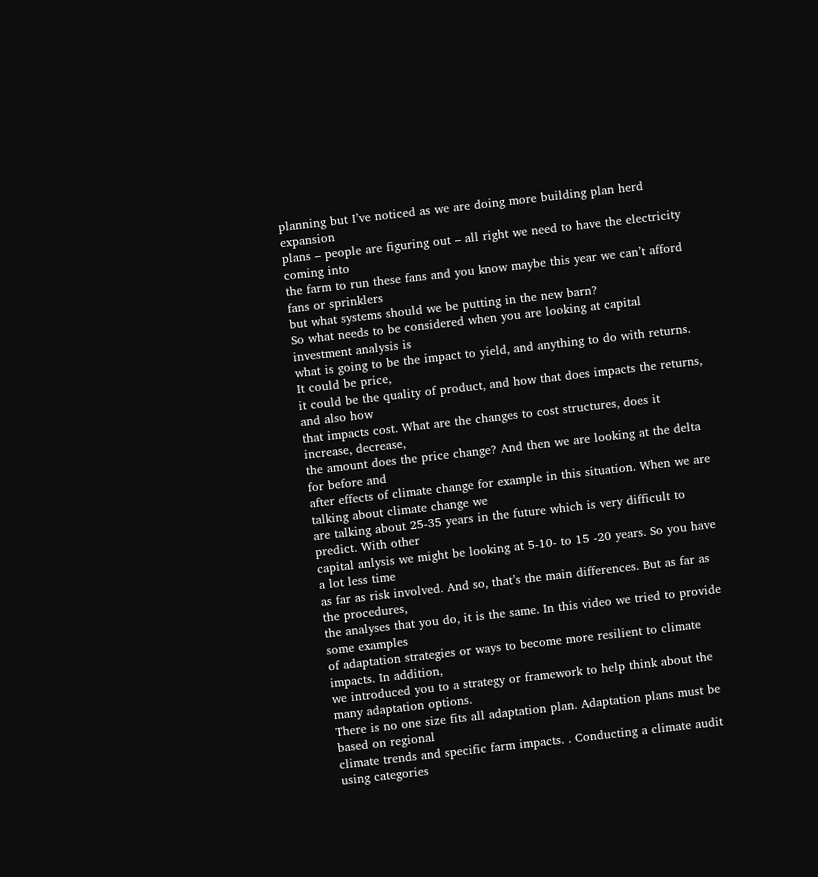planning but I’ve noticed as we are doing more building plan herd expansion
plans – people are figuring out – all right we need to have the electricity coming into
the farm to run these fans and you know maybe this year we can’t afford fans or sprinklers
but what systems should we be putting in the new barn?
So what needs to be considered when you are looking at capital investment analysis is
what is going to be the impact to yield, and anything to do with returns. It could be price,
it could be the quality of product, and how that does impacts the returns, and also how
that impacts cost. What are the changes to cost structures, does it increase, decrease,
the amount does the price change? And then we are looking at the delta for before and
after effects of climate change for example in this situation. When we are talking about climate change we
are talking about 25-35 years in the future which is very difficult to predict. With other
capital anlysis we might be looking at 5-10- to 15 -20 years. So you have a lot less time
as far as risk involved. And so, that’s the main differences. But as far as the procedures,
the analyses that you do, it is the same. In this video we tried to provide some examples
of adaptation strategies or ways to become more resilient to climate impacts. In addition,
we introduced you to a strategy or framework to help think about the many adaptation options.
There is no one size fits all adaptation plan. Adaptation plans must be based on regional
climate trends and specific farm impacts. . Conducting a climate audit using categories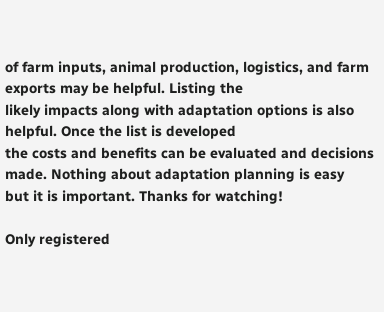of farm inputs, animal production, logistics, and farm exports may be helpful. Listing the
likely impacts along with adaptation options is also helpful. Once the list is developed
the costs and benefits can be evaluated and decisions made. Nothing about adaptation planning is easy
but it is important. Thanks for watching!

Only registered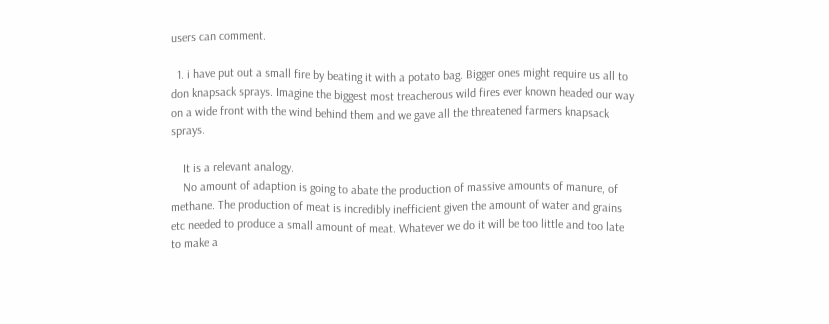users can comment.

  1. i have put out a small fire by beating it with a potato bag. Bigger ones might require us all to don knapsack sprays. Imagine the biggest most treacherous wild fires ever known headed our way on a wide front with the wind behind them and we gave all the threatened farmers knapsack sprays.

    It is a relevant analogy.
    No amount of adaption is going to abate the production of massive amounts of manure, of methane. The production of meat is incredibly inefficient given the amount of water and grains etc needed to produce a small amount of meat. Whatever we do it will be too little and too late to make a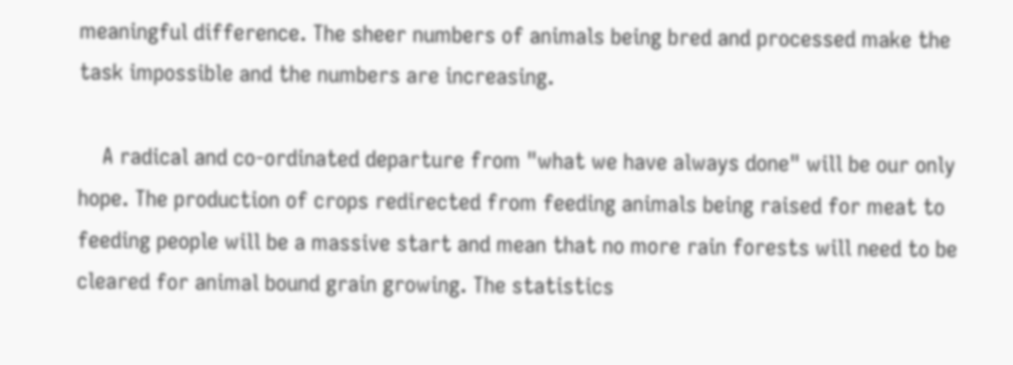meaningful difference. The sheer numbers of animals being bred and processed make the task impossible and the numbers are increasing.

    A radical and co-ordinated departure from "what we have always done" will be our only hope. The production of crops redirected from feeding animals being raised for meat to feeding people will be a massive start and mean that no more rain forests will need to be cleared for animal bound grain growing. The statistics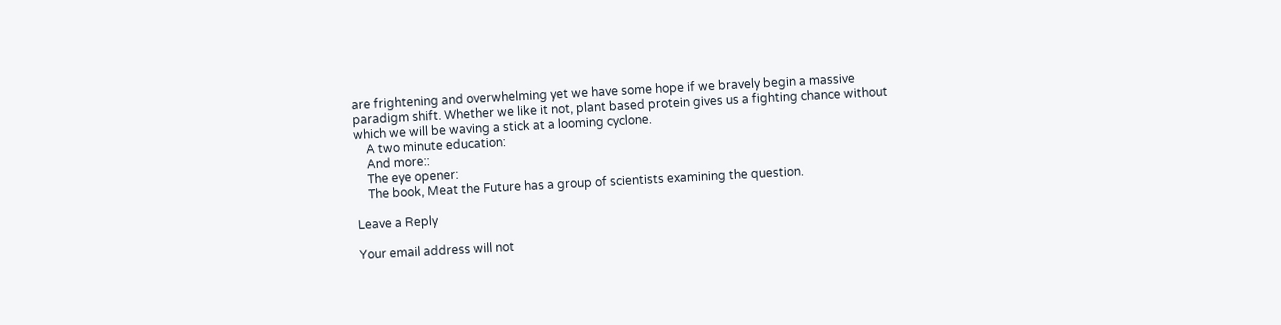are frightening and overwhelming yet we have some hope if we bravely begin a massive paradigm shift. Whether we like it not, plant based protein gives us a fighting chance without which we will be waving a stick at a looming cyclone.
    A two minute education:
    And more::
    The eye opener:
    The book, Meat the Future has a group of scientists examining the question.

Leave a Reply

Your email address will not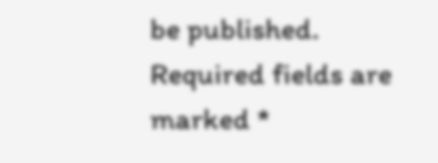be published. Required fields are marked *